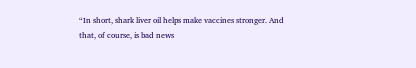“In short, shark liver oil helps make vaccines stronger. And that, of course, is bad news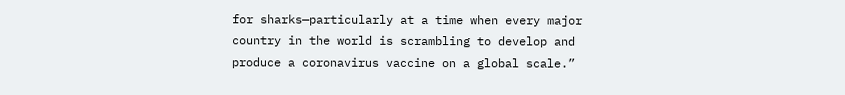for sharks—particularly at a time when every major country in the world is scrambling to develop and produce a coronavirus vaccine on a global scale.”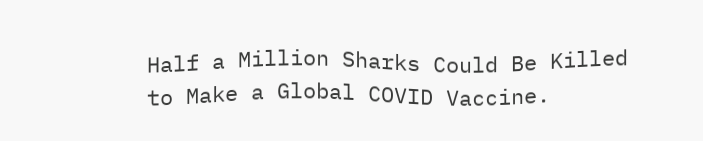Half a Million Sharks Could Be Killed to Make a Global COVID Vaccine.